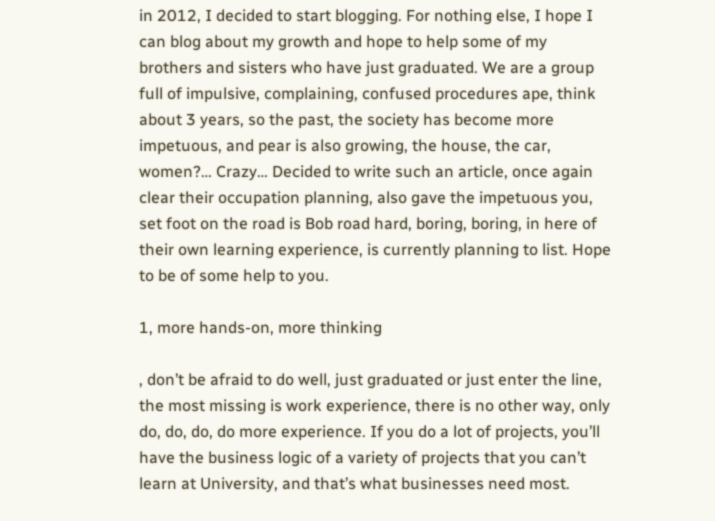in 2012, I decided to start blogging. For nothing else, I hope I can blog about my growth and hope to help some of my brothers and sisters who have just graduated. We are a group full of impulsive, complaining, confused procedures ape, think about 3 years, so the past, the society has become more impetuous, and pear is also growing, the house, the car, women?… Crazy… Decided to write such an article, once again clear their occupation planning, also gave the impetuous you, set foot on the road is Bob road hard, boring, boring, in here of their own learning experience, is currently planning to list. Hope to be of some help to you.

1, more hands-on, more thinking

, don’t be afraid to do well, just graduated or just enter the line, the most missing is work experience, there is no other way, only do, do, do, do more experience. If you do a lot of projects, you’ll have the business logic of a variety of projects that you can’t learn at University, and that’s what businesses need most.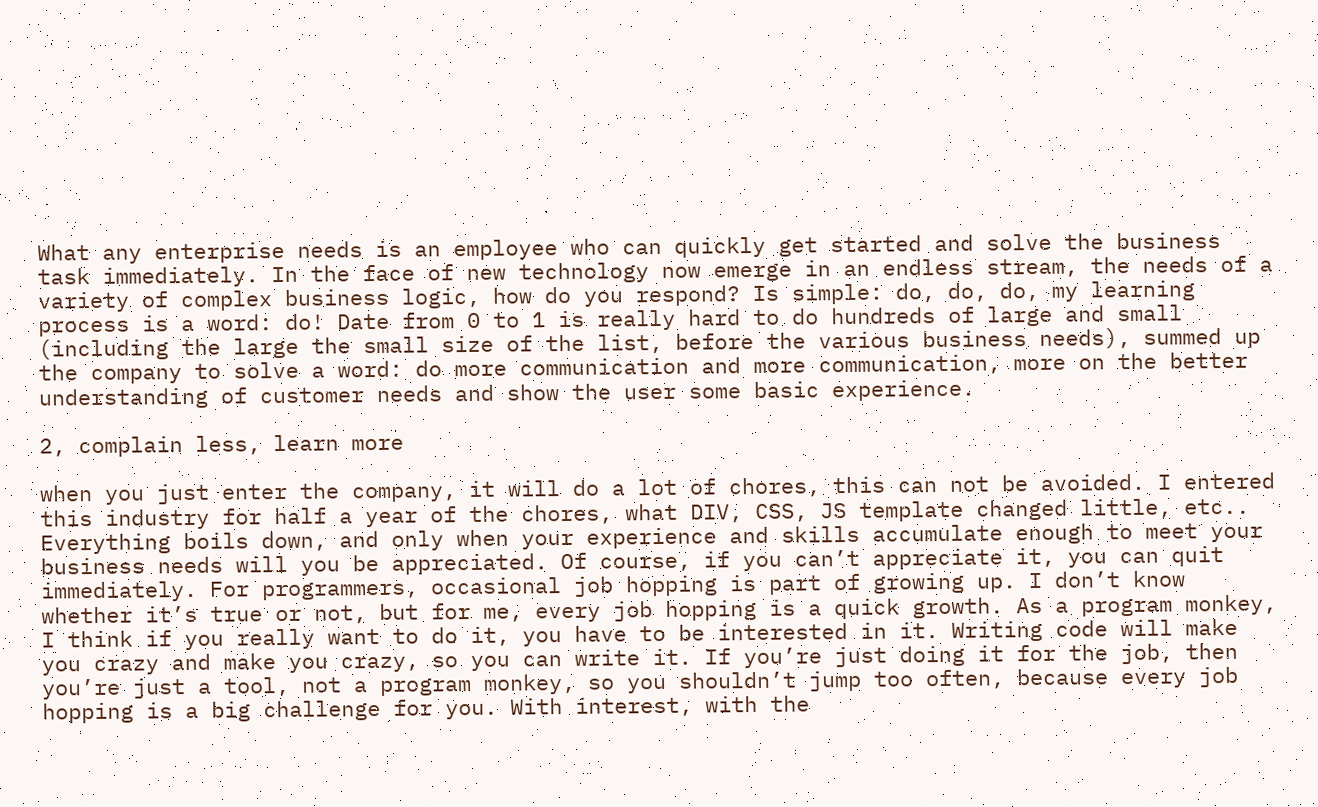What any enterprise needs is an employee who can quickly get started and solve the business task immediately. In the face of new technology now emerge in an endless stream, the needs of a variety of complex business logic, how do you respond? Is simple: do, do, do, my learning process is a word: do! Date from 0 to 1 is really hard to do hundreds of large and small (including the large the small size of the list, before the various business needs), summed up the company to solve a word: do more communication and more communication, more on the better understanding of customer needs and show the user some basic experience.

2, complain less, learn more

when you just enter the company, it will do a lot of chores, this can not be avoided. I entered this industry for half a year of the chores, what DIV, CSS, JS template changed little, etc.. Everything boils down, and only when your experience and skills accumulate enough to meet your business needs will you be appreciated. Of course, if you can’t appreciate it, you can quit immediately. For programmers, occasional job hopping is part of growing up. I don’t know whether it’s true or not, but for me, every job hopping is a quick growth. As a program monkey, I think if you really want to do it, you have to be interested in it. Writing code will make you crazy and make you crazy, so you can write it. If you’re just doing it for the job, then you’re just a tool, not a program monkey, so you shouldn’t jump too often, because every job hopping is a big challenge for you. With interest, with the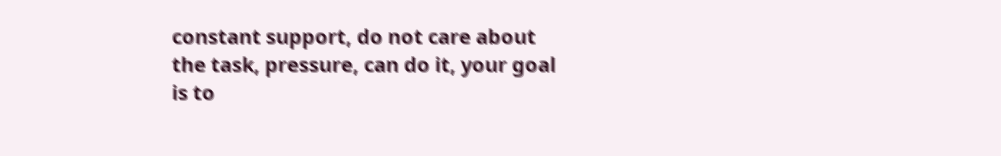constant support, do not care about the task, pressure, can do it, your goal is to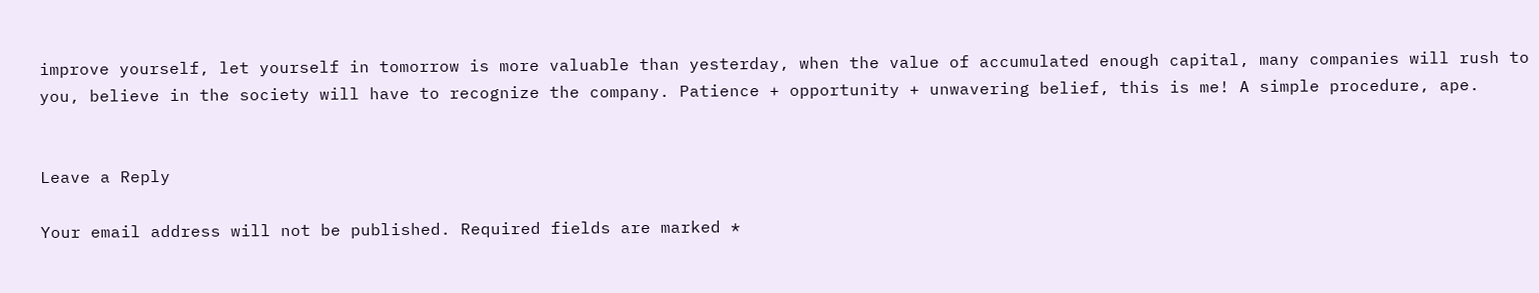improve yourself, let yourself in tomorrow is more valuable than yesterday, when the value of accumulated enough capital, many companies will rush to you, believe in the society will have to recognize the company. Patience + opportunity + unwavering belief, this is me! A simple procedure, ape.


Leave a Reply

Your email address will not be published. Required fields are marked *